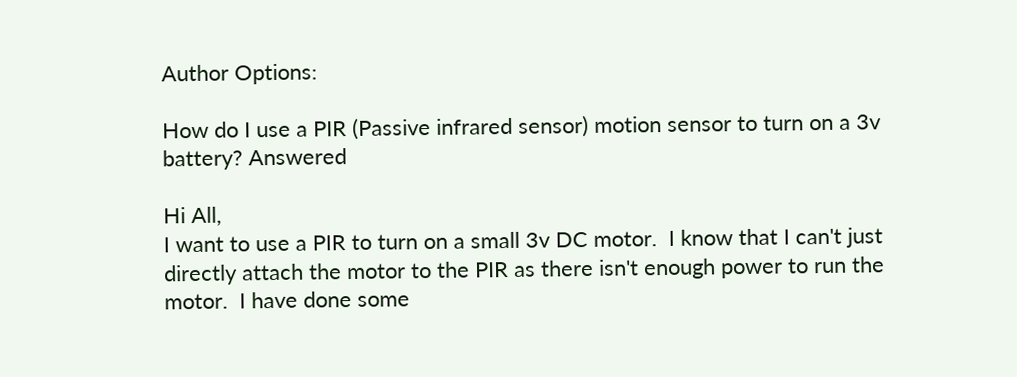Author Options:

How do I use a PIR (Passive infrared sensor) motion sensor to turn on a 3v battery? Answered

Hi All,
I want to use a PIR to turn on a small 3v DC motor.  I know that I can't just directly attach the motor to the PIR as there isn't enough power to run the motor.  I have done some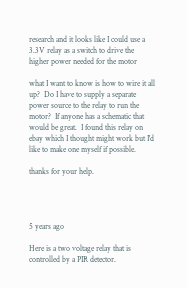research and it looks like I could use a 3.3V relay as a switch to drive the higher power needed for the motor

what I want to know is how to wire it all up?  Do I have to supply a separate power source to the relay to run the motor?  If anyone has a schematic that would be great.  I found this relay on ebay which I thought might work but I'd like to make one myself if possible.

thanks for your help.




5 years ago

Here is a two voltage relay that is controlled by a PIR detector.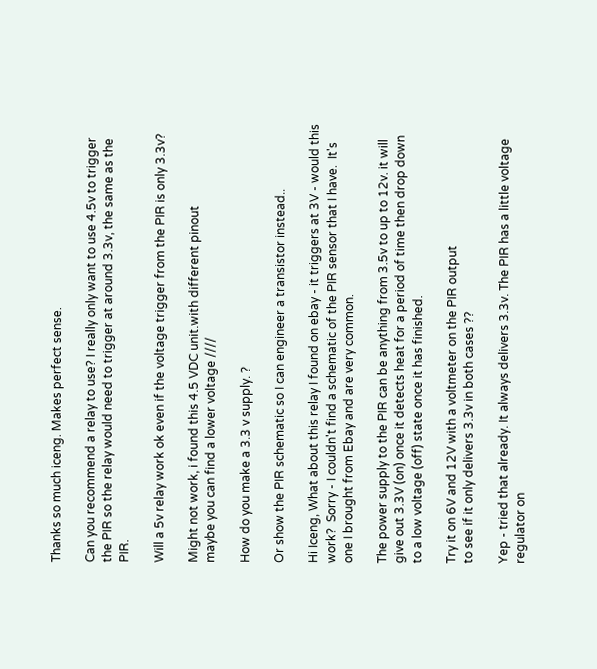Thanks so much iceng. Makes perfect sense.

Can you recommend a relay to use? I really only want to use 4.5v to trigger the PIR so the relay would need to trigger at around 3.3v, the same as the PIR.

Will a 5v relay work ok even if the voltage trigger from the PIR is only 3.3v?

Might not work, i found this 4.5 VDC unit.with different pinout
maybe you can find a lower voltage ////

How do you make a 3.3 v supply. ?

Or show the PIR schematic so I can engineer a transistor instead..

Hi Iceng, What about this relay I found on ebay - it triggers at 3V - would this work?  Sorry - I couldn't find a schematic of the PIR sensor that I have.  It's one I brought from Ebay and are very common.

The power supply to the PIR can be anything from 3.5v to up to 12v. it will give out 3.3V (on) once it detects heat for a period of time then drop down to a low voltage (off) state once it has finished.

Try it on 6V and 12V with a voltmeter on the PIR output
to see if it only delivers 3.3v in both cases ??

Yep - tried that already. It always delivers 3.3v. The PIR has a little voltage regulator on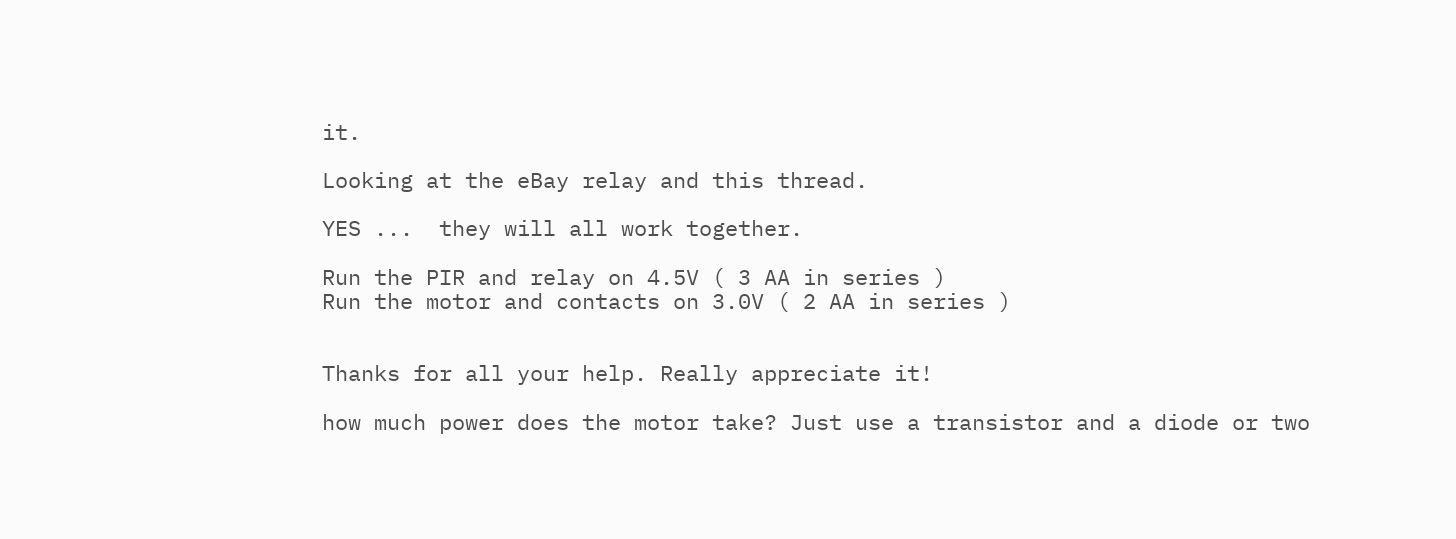it.

Looking at the eBay relay and this thread.

YES ...  they will all work together.

Run the PIR and relay on 4.5V ( 3 AA in series )
Run the motor and contacts on 3.0V ( 2 AA in series )


Thanks for all your help. Really appreciate it!

how much power does the motor take? Just use a transistor and a diode or two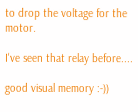to drop the voltage for the motor.

I've seen that relay before....

good visual memory :-))